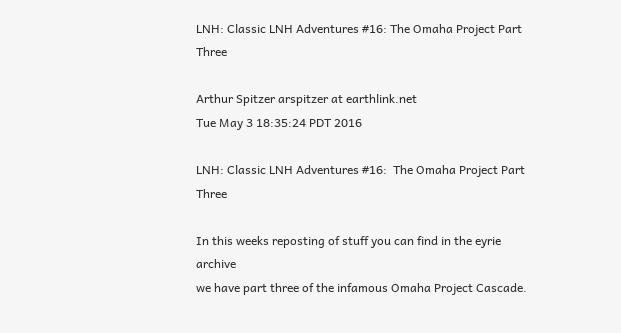LNH: Classic LNH Adventures #16: The Omaha Project Part Three

Arthur Spitzer arspitzer at earthlink.net
Tue May 3 18:35:24 PDT 2016

LNH: Classic LNH Adventures #16:  The Omaha Project Part Three

In this weeks reposting of stuff you can find in the eyrie archive
we have part three of the infamous Omaha Project Cascade.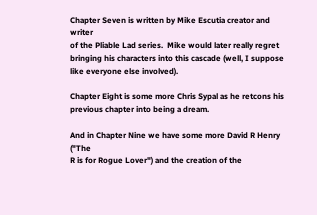Chapter Seven is written by Mike Escutia creator and writer
of the Pliable Lad series.  Mike would later really regret
bringing his characters into this cascade (well, I suppose
like everyone else involved).

Chapter Eight is some more Chris Sypal as he retcons his
previous chapter into being a dream.

And in Chapter Nine we have some more David R Henry ("The
R is for Rogue Lover") and the creation of the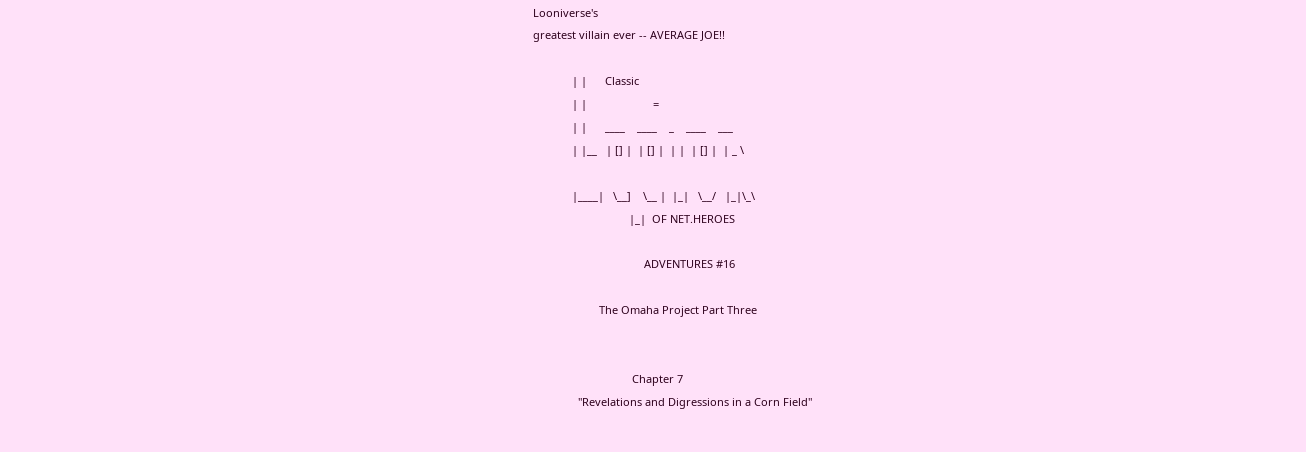Looniverse's
greatest villain ever -- AVERAGE JOE!!

             | |      Classic
             | |                      =
             | |      ____    ____    _    ____    ___
             | |__   | [] |  | [] |  | |  | [] |  | _ \

             |____|   \__]    \__ |  |_|   \__/   |_|\_\
                                |_|  OF NET.HEROES

                                     ADVENTURES #16

                      The Omaha Project Part Three


                                 Chapter 7
               "Revelations and Digressions in a Corn Field"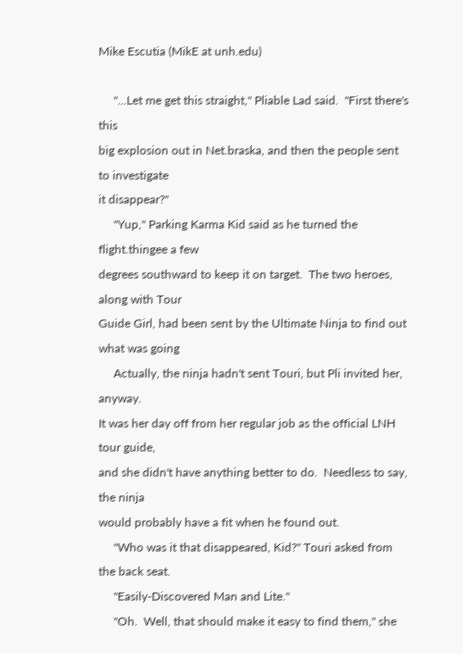Mike Escutia (MikE at unh.edu)

     "...Let me get this straight," Pliable Lad said.  "First there's this
big explosion out in Net.braska, and then the people sent to investigate
it disappear?"
     "Yup," Parking Karma Kid said as he turned the flight.thingee a few
degrees southward to keep it on target.  The two heroes, along with Tour
Guide Girl, had been sent by the Ultimate Ninja to find out what was going
     Actually, the ninja hadn't sent Touri, but Pli invited her, anyway.
It was her day off from her regular job as the official LNH tour guide,
and she didn't have anything better to do.  Needless to say, the ninja
would probably have a fit when he found out.
     "Who was it that disappeared, Kid?" Touri asked from the back seat.
     "Easily-Discovered Man and Lite."
     "Oh.  Well, that should make it easy to find them," she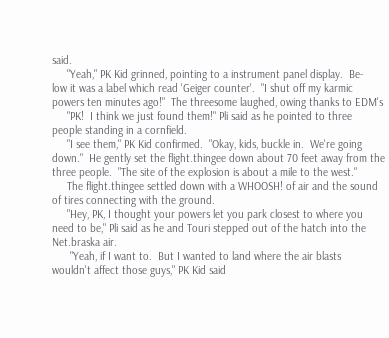said.
     "Yeah," PK Kid grinned, pointing to a instrument panel display.  Be-
low it was a label which read 'Geiger counter'.  "I shut off my karmic
powers ten minutes ago!"  The threesome laughed, owing thanks to EDM's
     "PK!  I think we just found them!" Pli said as he pointed to three
people standing in a cornfield.
     "I see them," PK Kid confirmed.  "Okay, kids, buckle in.  We're going
down."  He gently set the flight.thingee down about 70 feet away from the
three people.  "The site of the explosion is about a mile to the west."
     The flight.thingee settled down with a WHOOSH! of air and the sound
of tires connecting with the ground.
     "Hey, PK, I thought your powers let you park closest to where you
need to be," Pli said as he and Touri stepped out of the hatch into the
Net.braska air.
      "Yeah, if I want to.  But I wanted to land where the air blasts
wouldn't affect those guys," PK Kid said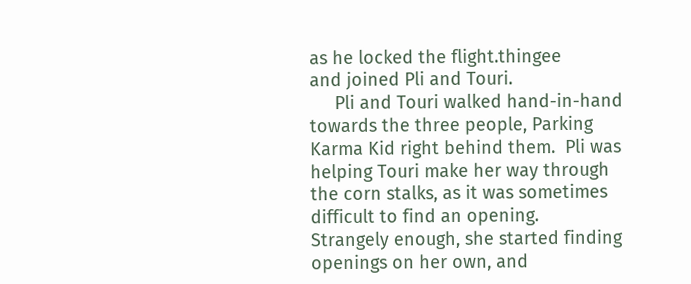as he locked the flight.thingee
and joined Pli and Touri.
     Pli and Touri walked hand-in-hand towards the three people, Parking
Karma Kid right behind them.  Pli was helping Touri make her way through
the corn stalks, as it was sometimes difficult to find an opening.
Strangely enough, she started finding openings on her own, and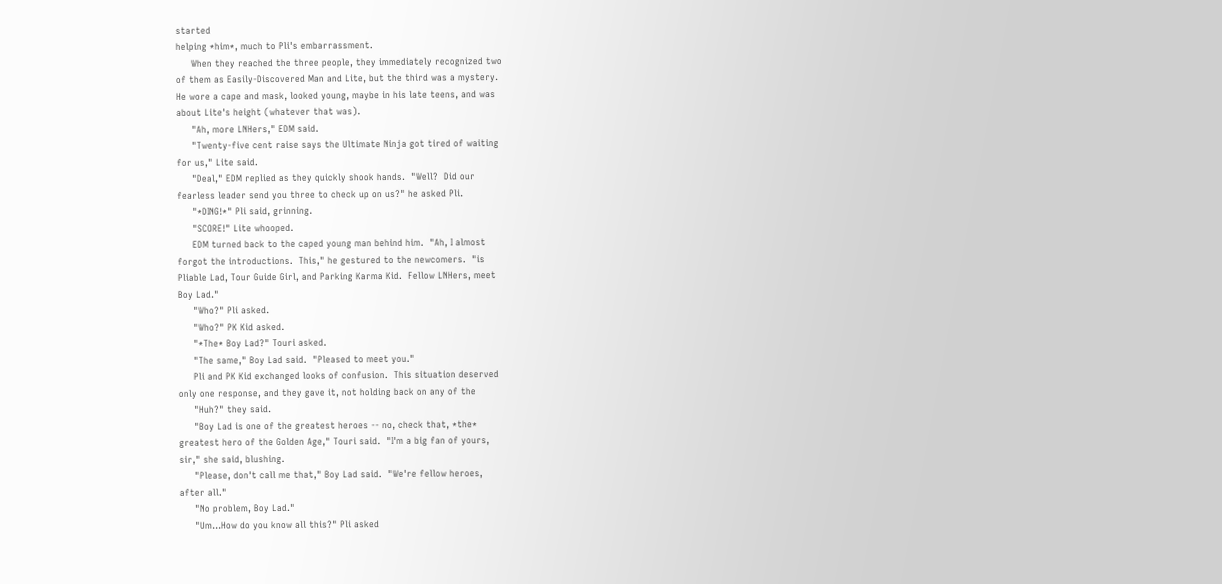started
helping *him*, much to Pli's embarrassment.
     When they reached the three people, they immediately recognized two
of them as Easily-Discovered Man and Lite, but the third was a mystery.
He wore a cape and mask, looked young, maybe in his late teens, and was
about Lite's height (whatever that was).
     "Ah, more LNHers," EDM said.
     "Twenty-five cent raise says the Ultimate Ninja got tired of waiting
for us," Lite said.
     "Deal," EDM replied as they quickly shook hands.  "Well?  Did our
fearless leader send you three to check up on us?" he asked Pli.
     "*DING!*" Pli said, grinning.
     "SCORE!" Lite whooped.
     EDM turned back to the caped young man behind him.  "Ah, I almost
forgot the introductions.  This," he gestured to the newcomers.  "is
Pliable Lad, Tour Guide Girl, and Parking Karma Kid.  Fellow LNHers, meet
Boy Lad."
     "Who?" Pli asked.
     "Who?" PK Kid asked.
     "*The* Boy Lad?" Touri asked.
     "The same," Boy Lad said.  "Pleased to meet you."
     Pli and PK Kid exchanged looks of confusion.  This situation deserved
only one response, and they gave it, not holding back on any of the
     "Huh?" they said.
     "Boy Lad is one of the greatest heroes -- no, check that, *the*
greatest hero of the Golden Age," Touri said.  "I'm a big fan of yours,
sir," she said, blushing.
     "Please, don't call me that," Boy Lad said.  "We're fellow heroes,
after all."
     "No problem, Boy Lad."
     "Um...How do you know all this?" Pli asked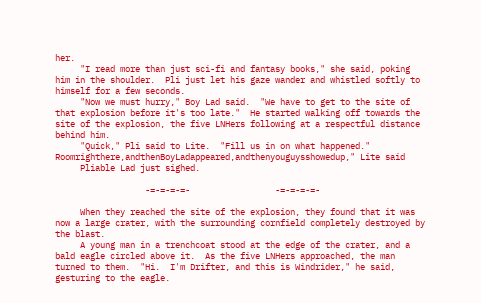her.
     "I read more than just sci-fi and fantasy books," she said, poking
him in the shoulder.  Pli just let his gaze wander and whistled softly to
himself for a few seconds.
     "Now we must hurry," Boy Lad said.  "We have to get to the site of
that explosion before it's too late."  He started walking off towards the
site of the explosion, the five LNHers following at a respectful distance
behind him.
     "Quick," Pli said to Lite.  "Fill us in on what happened."
Roomrighthere,andthenBoyLadappeared,andthenyouguysshowedup," Lite said
     Pliable Lad just sighed.

                  -=-=-=-=-                 -=-=-=-=-

     When they reached the site of the explosion, they found that it was
now a large crater, with the surrounding cornfield completely destroyed by
the blast.
     A young man in a trenchcoat stood at the edge of the crater, and a
bald eagle circled above it.  As the five LNHers approached, the man
turned to them.  "Hi.  I'm Drifter, and this is Windrider," he said,
gesturing to the eagle.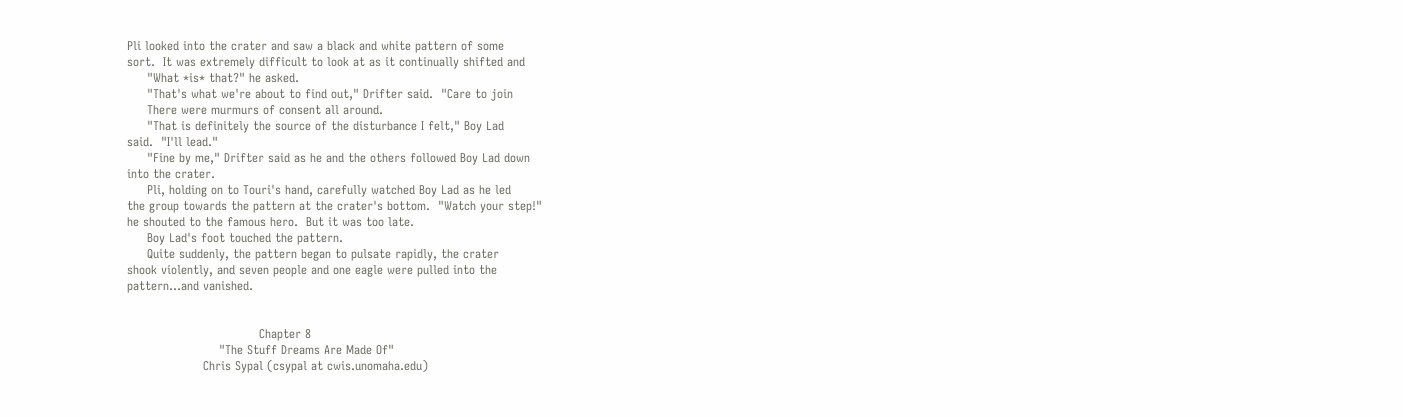Pli looked into the crater and saw a black and white pattern of some
sort.  It was extremely difficult to look at as it continually shifted and
     "What *is* that?" he asked.
     "That's what we're about to find out," Drifter said.  "Care to join
     There were murmurs of consent all around.
     "That is definitely the source of the disturbance I felt," Boy Lad
said.  "I'll lead."
     "Fine by me," Drifter said as he and the others followed Boy Lad down
into the crater.
     Pli, holding on to Touri's hand, carefully watched Boy Lad as he led
the group towards the pattern at the crater's bottom.  "Watch your step!"
he shouted to the famous hero.  But it was too late.
     Boy Lad's foot touched the pattern.
     Quite suddenly, the pattern began to pulsate rapidly, the crater
shook violently, and seven people and one eagle were pulled into the
pattern...and vanished.


                                 Chapter 8
                       "The Stuff Dreams Are Made Of"
                   Chris Sypal (csypal at cwis.unomaha.edu)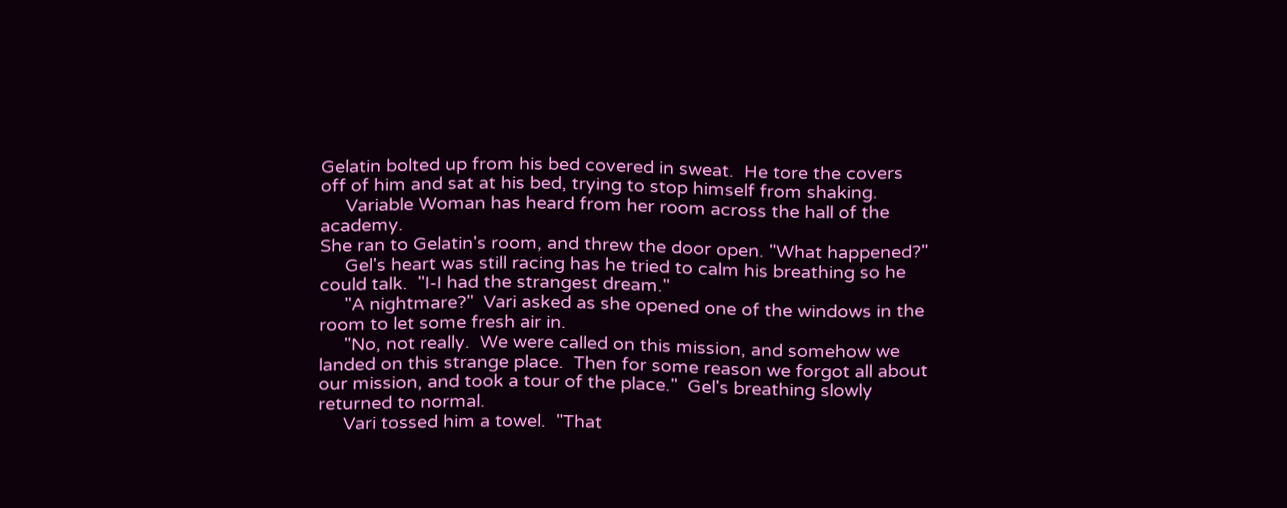Gelatin bolted up from his bed covered in sweat.  He tore the covers
off of him and sat at his bed, trying to stop himself from shaking.
     Variable Woman has heard from her room across the hall of the academy.
She ran to Gelatin's room, and threw the door open. "What happened?"
     Gel's heart was still racing has he tried to calm his breathing so he
could talk.  "I-I had the strangest dream."
     "A nightmare?"  Vari asked as she opened one of the windows in the
room to let some fresh air in.
     "No, not really.  We were called on this mission, and somehow we
landed on this strange place.  Then for some reason we forgot all about
our mission, and took a tour of the place."  Gel's breathing slowly
returned to normal.
     Vari tossed him a towel.  "That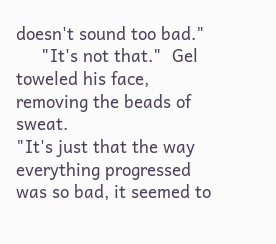doesn't sound too bad."
     "It's not that."  Gel toweled his face, removing the beads of sweat.
"It's just that the way everything progressed was so bad, it seemed to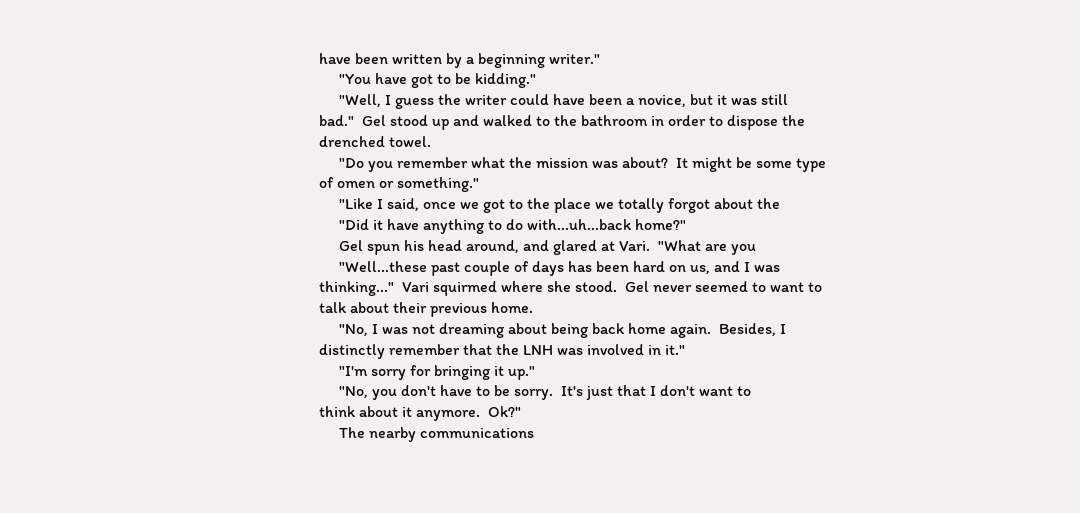have been written by a beginning writer."
     "You have got to be kidding."
     "Well, I guess the writer could have been a novice, but it was still
bad."  Gel stood up and walked to the bathroom in order to dispose the
drenched towel.
     "Do you remember what the mission was about?  It might be some type
of omen or something."
     "Like I said, once we got to the place we totally forgot about the
     "Did it have anything to do with...uh...back home?"
     Gel spun his head around, and glared at Vari.  "What are you
     "Well...these past couple of days has been hard on us, and I was
thinking..."  Vari squirmed where she stood.  Gel never seemed to want to
talk about their previous home.
     "No, I was not dreaming about being back home again.  Besides, I
distinctly remember that the LNH was involved in it."
     "I'm sorry for bringing it up."
     "No, you don't have to be sorry.  It's just that I don't want to
think about it anymore.  Ok?"
     The nearby communications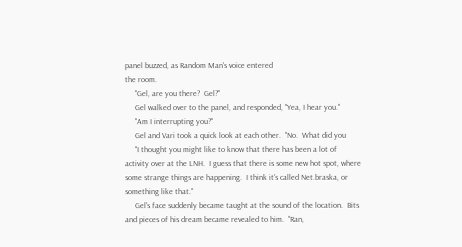panel buzzed, as Random Man's voice entered
the room.
     "Gel, are you there?  Gel?"
     Gel walked over to the panel, and responded, "Yea, I hear you."
     "Am I interrupting you?"
     Gel and Vari took a quick look at each other.  "No.  What did you
     "I thought you might like to know that there has been a lot of
activity over at the LNH.  I guess that there is some new hot spot, where
some strange things are happening.  I think it's called Net.braska, or
something like that."
     Gel's face suddenly became taught at the sound of the location.  Bits
and pieces of his dream became revealed to him.  "Ran,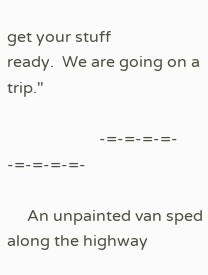get your stuff
ready.  We are going on a trip."

                       -=-=-=-=-                 -=-=-=-=-

     An unpainted van sped along the highway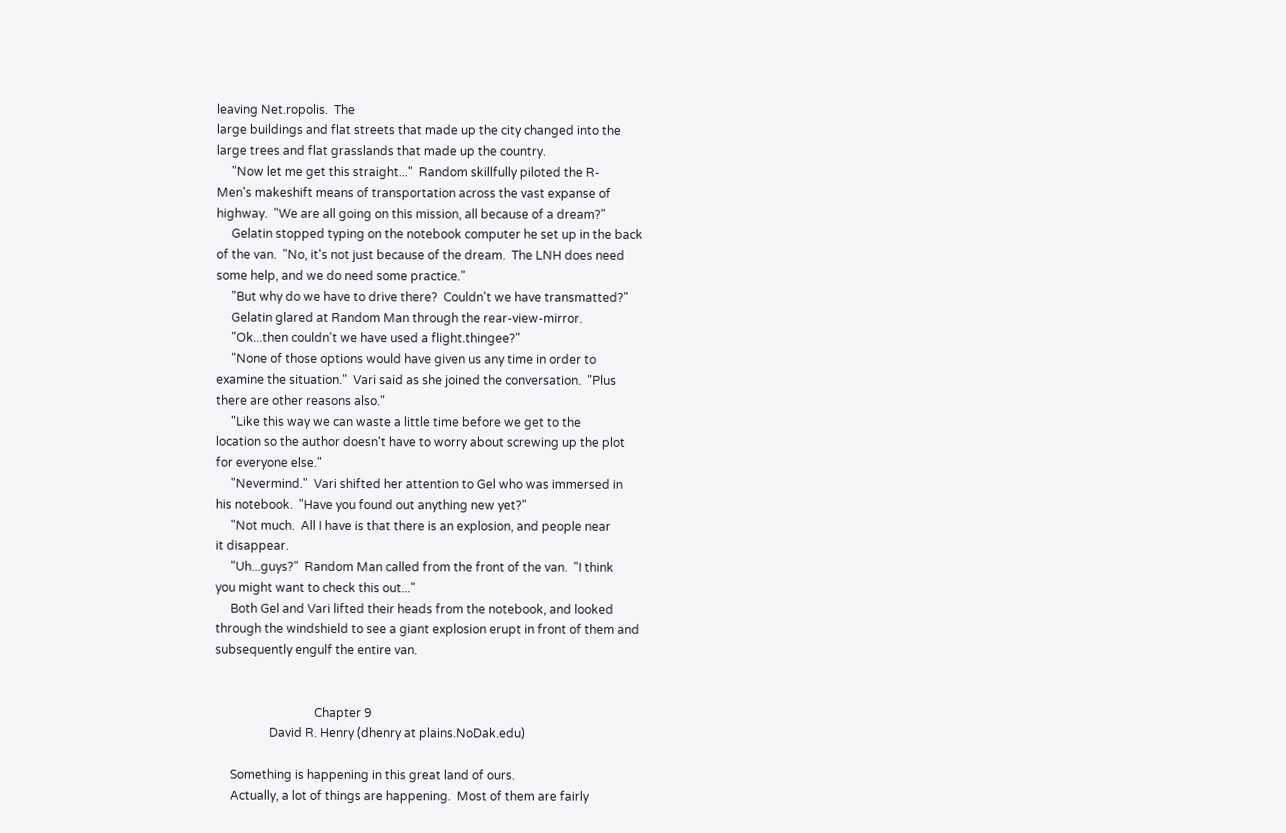leaving Net.ropolis.  The
large buildings and flat streets that made up the city changed into the
large trees and flat grasslands that made up the country.
     "Now let me get this straight..."  Random skillfully piloted the R-
Men's makeshift means of transportation across the vast expanse of
highway.  "We are all going on this mission, all because of a dream?"
     Gelatin stopped typing on the notebook computer he set up in the back
of the van.  "No, it's not just because of the dream.  The LNH does need
some help, and we do need some practice."
     "But why do we have to drive there?  Couldn't we have transmatted?"
     Gelatin glared at Random Man through the rear-view-mirror.
     "Ok...then couldn't we have used a flight.thingee?"
     "None of those options would have given us any time in order to
examine the situation."  Vari said as she joined the conversation.  "Plus
there are other reasons also."
     "Like this way we can waste a little time before we get to the
location so the author doesn't have to worry about screwing up the plot
for everyone else."
     "Nevermind."  Vari shifted her attention to Gel who was immersed in
his notebook.  "Have you found out anything new yet?"
     "Not much.  All I have is that there is an explosion, and people near
it disappear.
     "Uh...guys?"  Random Man called from the front of the van.  "I think
you might want to check this out..."
     Both Gel and Vari lifted their heads from the notebook, and looked
through the windshield to see a giant explosion erupt in front of them and
subsequently engulf the entire van.


                                 Chapter 9
                  David R. Henry (dhenry at plains.NoDak.edu)

     Something is happening in this great land of ours.
     Actually, a lot of things are happening.  Most of them are fairly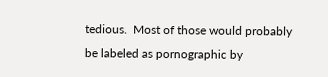tedious.  Most of those would probably be labeled as pornographic by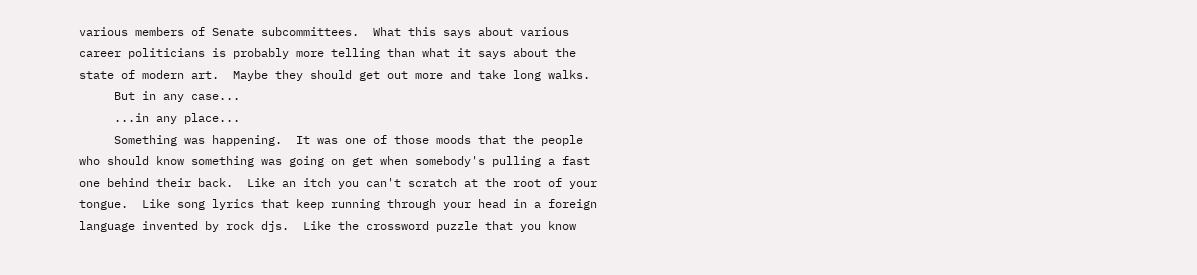various members of Senate subcommittees.  What this says about various
career politicians is probably more telling than what it says about the
state of modern art.  Maybe they should get out more and take long walks.
     But in any case...
     ...in any place...
     Something was happening.  It was one of those moods that the people
who should know something was going on get when somebody's pulling a fast
one behind their back.  Like an itch you can't scratch at the root of your
tongue.  Like song lyrics that keep running through your head in a foreign
language invented by rock djs.  Like the crossword puzzle that you know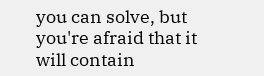you can solve, but you're afraid that it will contain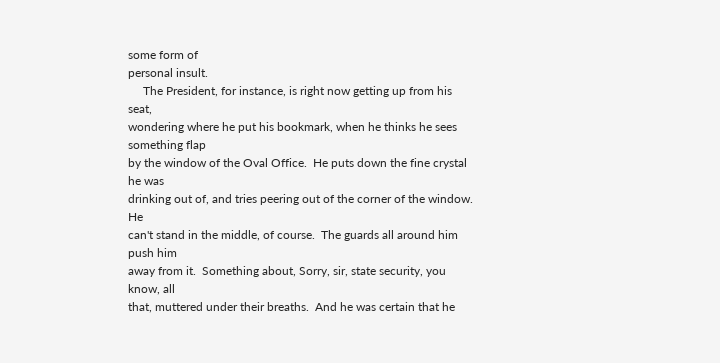some form of
personal insult.
     The President, for instance, is right now getting up from his seat,
wondering where he put his bookmark, when he thinks he sees something flap
by the window of the Oval Office.  He puts down the fine crystal he was
drinking out of, and tries peering out of the corner of the window.  He
can't stand in the middle, of course.  The guards all around him push him
away from it.  Something about, Sorry, sir, state security, you know, all
that, muttered under their breaths.  And he was certain that he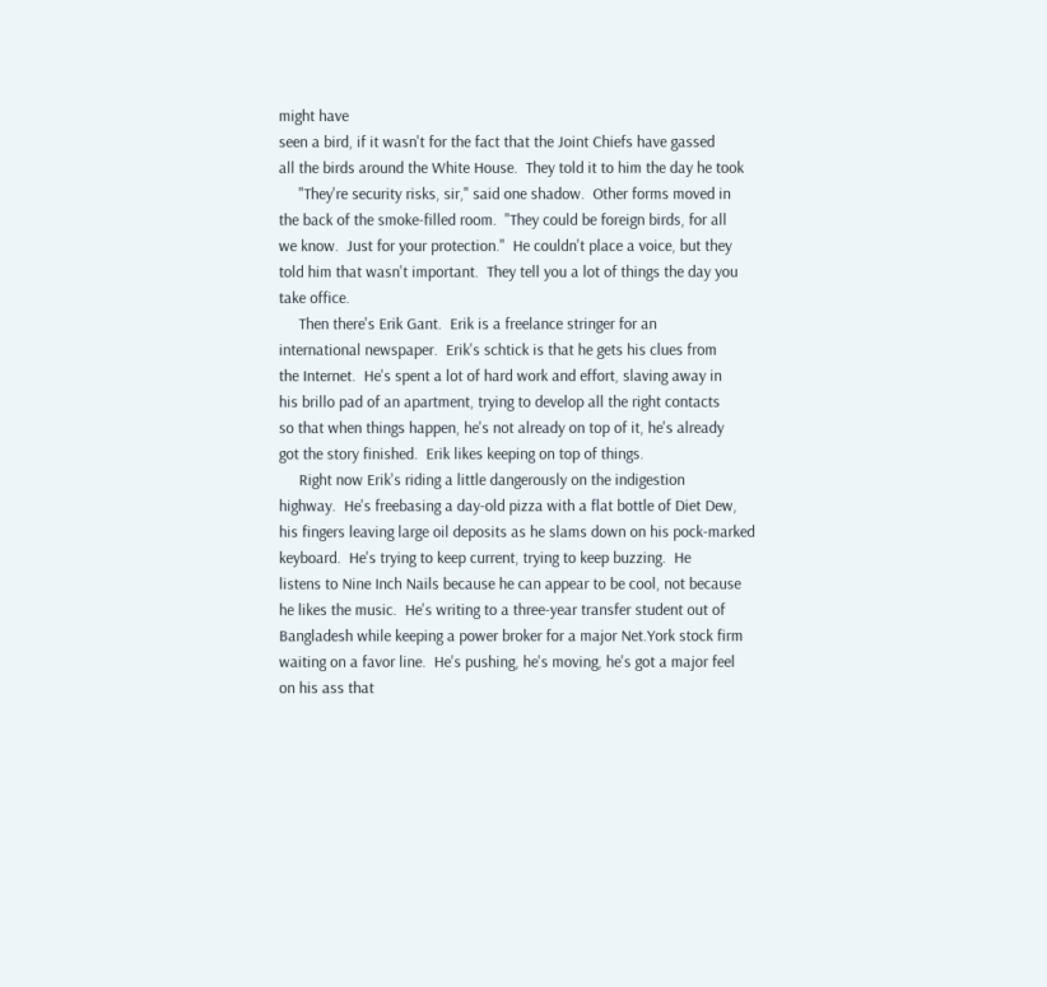might have
seen a bird, if it wasn't for the fact that the Joint Chiefs have gassed
all the birds around the White House.  They told it to him the day he took
     "They're security risks, sir," said one shadow.  Other forms moved in
the back of the smoke-filled room.  "They could be foreign birds, for all
we know.  Just for your protection."  He couldn't place a voice, but they
told him that wasn't important.  They tell you a lot of things the day you
take office.
     Then there's Erik Gant.  Erik is a freelance stringer for an
international newspaper.  Erik's schtick is that he gets his clues from
the Internet.  He's spent a lot of hard work and effort, slaving away in
his brillo pad of an apartment, trying to develop all the right contacts
so that when things happen, he's not already on top of it, he's already
got the story finished.  Erik likes keeping on top of things.
     Right now Erik's riding a little dangerously on the indigestion
highway.  He's freebasing a day-old pizza with a flat bottle of Diet Dew,
his fingers leaving large oil deposits as he slams down on his pock-marked
keyboard.  He's trying to keep current, trying to keep buzzing.  He
listens to Nine Inch Nails because he can appear to be cool, not because
he likes the music.  He's writing to a three-year transfer student out of
Bangladesh while keeping a power broker for a major Net.York stock firm
waiting on a favor line.  He's pushing, he's moving, he's got a major feel
on his ass that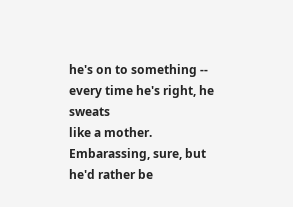he's on to something -- every time he's right, he sweats
like a mother.  Embarassing, sure, but he'd rather be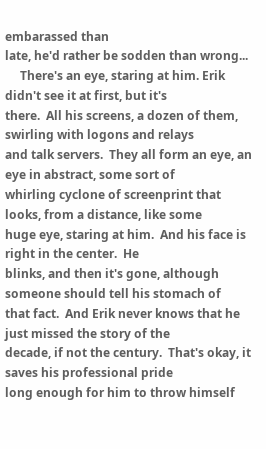embarassed than
late, he'd rather be sodden than wrong...
     There's an eye, staring at him. Erik didn't see it at first, but it's
there.  All his screens, a dozen of them, swirling with logons and relays
and talk servers.  They all form an eye, an eye in abstract, some sort of
whirling cyclone of screenprint that looks, from a distance, like some
huge eye, staring at him.  And his face is right in the center.  He
blinks, and then it's gone, although someone should tell his stomach of
that fact.  And Erik never knows that he just missed the story of the
decade, if not the century.  That's okay, it saves his professional pride
long enough for him to throw himself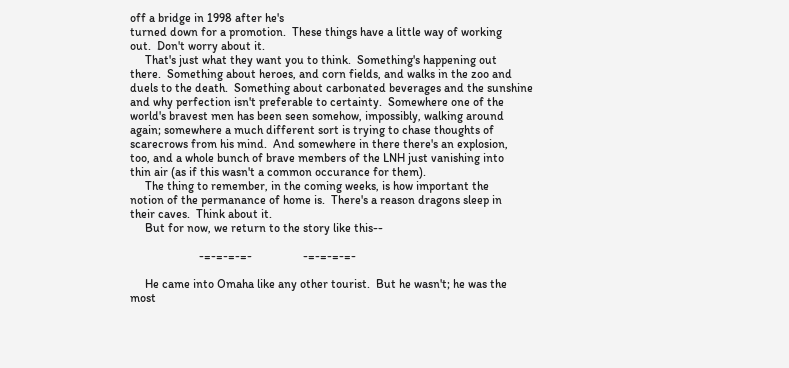off a bridge in 1998 after he's
turned down for a promotion.  These things have a little way of working
out.  Don't worry about it.
     That's just what they want you to think.  Something's happening out
there.  Something about heroes, and corn fields, and walks in the zoo and
duels to the death.  Something about carbonated beverages and the sunshine
and why perfection isn't preferable to certainty.  Somewhere one of the
world's bravest men has been seen somehow, impossibly, walking around
again; somewhere a much different sort is trying to chase thoughts of
scarecrows from his mind.  And somewhere in there there's an explosion,
too, and a whole bunch of brave members of the LNH just vanishing into
thin air (as if this wasn't a common occurance for them).
     The thing to remember, in the coming weeks, is how important the
notion of the permanance of home is.  There's a reason dragons sleep in
their caves.  Think about it.
     But for now, we return to the story like this--

                       -=-=-=-=-                 -=-=-=-=-

     He came into Omaha like any other tourist.  But he wasn't; he was the
most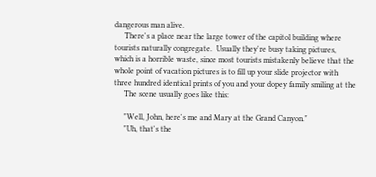dangerous man alive.
     There's a place near the large tower of the capitol building where
tourists naturally congregate.  Usually they're busy taking pictures,
which is a horrible waste, since most tourists mistakenly believe that the
whole point of vacation pictures is to fill up your slide projector with
three hundred identical prints of you and your dopey family smiling at the
     The scene usually goes like this:

     "Well, John, here's me and Mary at the Grand Canyon."
     "Uh, that's the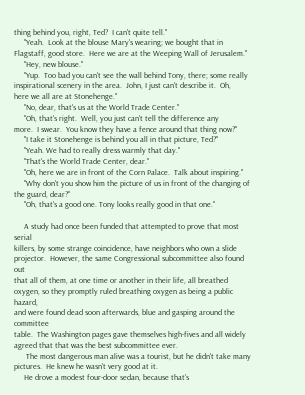thing behind you, right, Ted?  I can't quite tell."
     "Yeah.  Look at the blouse Mary's wearing; we bought that in
Flagstaff, good store.  Here we are at the Weeping Wall of Jerusalem."
     "Hey, new blouse."
     "Yup.  Too bad you can't see the wall behind Tony, there; some really
inspirational scenery in the area.  John, I just can't describe it.  Oh,
here we all are at Stonehenge."
     "No, dear, that's us at the World Trade Center."
     "Oh, that's right.  Well, you just can't tell the difference any
more.  I swear.  You know they have a fence around that thing now?"
     "I take it Stonehenge is behind you all in that picture, Ted?"
     "Yeah. We had to really dress warmly that day."
     "That's the World Trade Center, dear."
     "Oh, here we are in front of the Corn Palace.  Talk about inspiring."
     "Why don't you show him the picture of us in front of the changing of
the guard, dear?"
     "Oh, that's a good one. Tony looks really good in that one."

     A study had once been funded that attempted to prove that most serial
killers, by some strange coincidence, have neighbors who own a slide
projector.  However, the same Congressional subcommittee also found out
that all of them, at one time or another in their life, all breathed
oxygen, so they promptly ruled breathing oxygen as being a public hazard,
and were found dead soon afterwards, blue and gasping around the committee
table.  The Washington pages gave themselves high-fives and all widely
agreed that that was the best subcommittee ever.
      The most dangerous man alive was a tourist, but he didn't take many
pictures.  He knew he wasn't very good at it.
     He drove a modest four-door sedan, because that's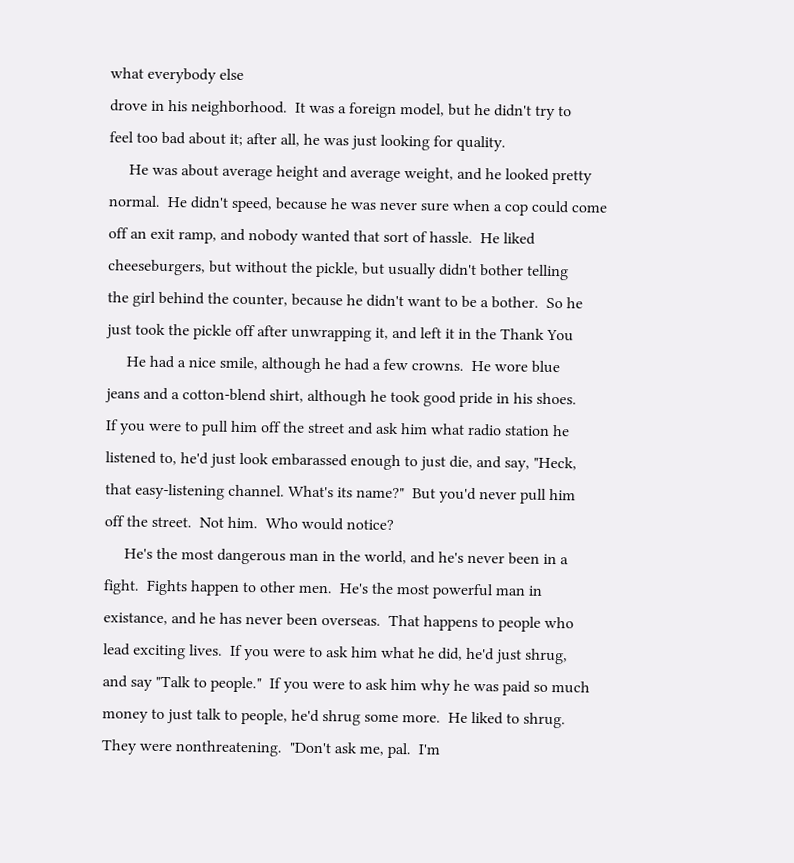what everybody else
drove in his neighborhood.  It was a foreign model, but he didn't try to
feel too bad about it; after all, he was just looking for quality.
     He was about average height and average weight, and he looked pretty
normal.  He didn't speed, because he was never sure when a cop could come
off an exit ramp, and nobody wanted that sort of hassle.  He liked
cheeseburgers, but without the pickle, but usually didn't bother telling
the girl behind the counter, because he didn't want to be a bother.  So he
just took the pickle off after unwrapping it, and left it in the Thank You
     He had a nice smile, although he had a few crowns.  He wore blue
jeans and a cotton-blend shirt, although he took good pride in his shoes.
If you were to pull him off the street and ask him what radio station he
listened to, he'd just look embarassed enough to just die, and say, "Heck,
that easy-listening channel. What's its name?"  But you'd never pull him
off the street.  Not him.  Who would notice?
     He's the most dangerous man in the world, and he's never been in a
fight.  Fights happen to other men.  He's the most powerful man in
existance, and he has never been overseas.  That happens to people who
lead exciting lives.  If you were to ask him what he did, he'd just shrug,
and say "Talk to people."  If you were to ask him why he was paid so much
money to just talk to people, he'd shrug some more.  He liked to shrug.
They were nonthreatening.  "Don't ask me, pal.  I'm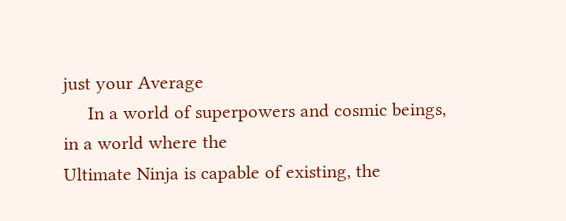just your Average
     In a world of superpowers and cosmic beings, in a world where the
Ultimate Ninja is capable of existing, the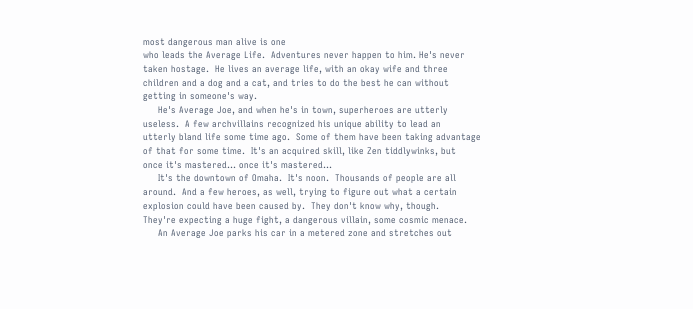most dangerous man alive is one
who leads the Average Life.  Adventures never happen to him. He's never
taken hostage.  He lives an average life, with an okay wife and three
children and a dog and a cat, and tries to do the best he can without
getting in someone's way.
     He's Average Joe, and when he's in town, superheroes are utterly
useless.  A few archvillains recognized his unique ability to lead an
utterly bland life some time ago.  Some of them have been taking advantage
of that for some time.  It's an acquired skill, like Zen tiddlywinks, but
once it's mastered... once it's mastered...
     It's the downtown of Omaha.  It's noon.  Thousands of people are all
around.  And a few heroes, as well, trying to figure out what a certain
explosion could have been caused by.  They don't know why, though.
They're expecting a huge fight, a dangerous villain, some cosmic menace.
     An Average Joe parks his car in a metered zone and stretches out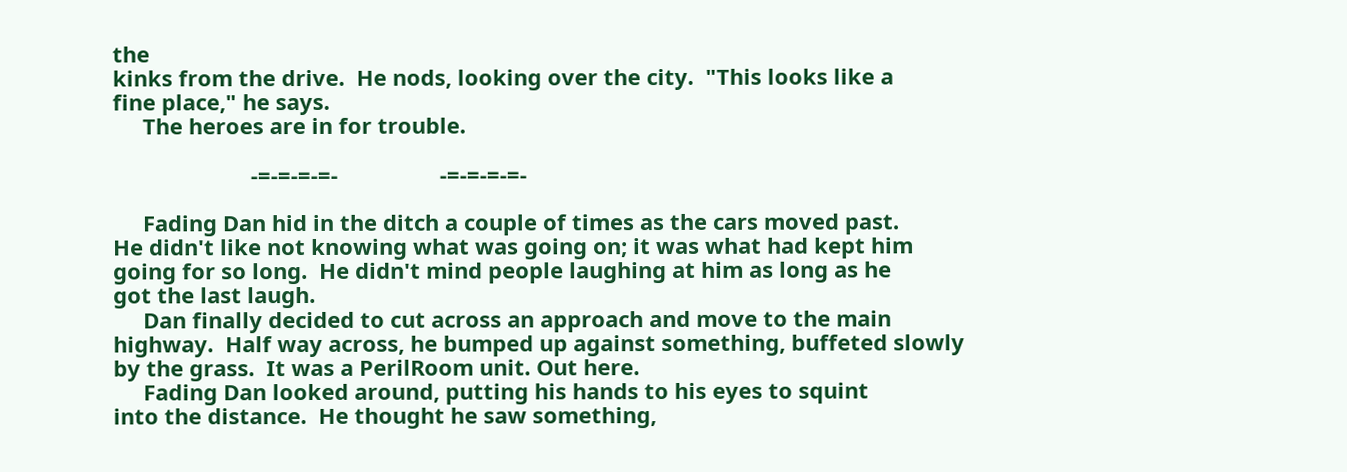the
kinks from the drive.  He nods, looking over the city.  "This looks like a
fine place," he says.
     The heroes are in for trouble.

                       -=-=-=-=-                 -=-=-=-=-

     Fading Dan hid in the ditch a couple of times as the cars moved past.
He didn't like not knowing what was going on; it was what had kept him
going for so long.  He didn't mind people laughing at him as long as he
got the last laugh.
     Dan finally decided to cut across an approach and move to the main
highway.  Half way across, he bumped up against something, buffeted slowly
by the grass.  It was a PerilRoom unit. Out here.
     Fading Dan looked around, putting his hands to his eyes to squint
into the distance.  He thought he saw something,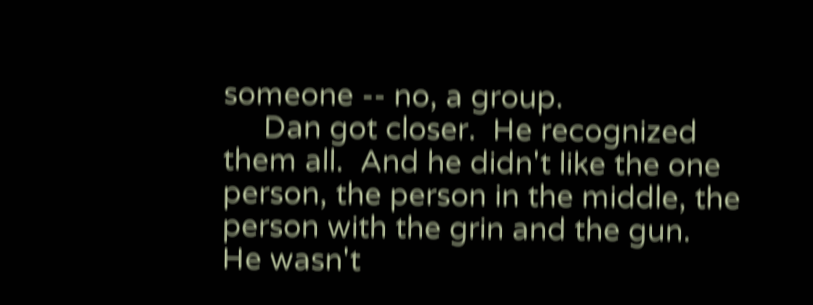someone -- no, a group.
     Dan got closer.  He recognized them all.  And he didn't like the one
person, the person in the middle, the person with the grin and the gun.
He wasn't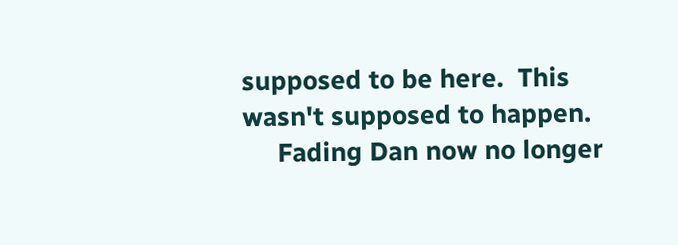supposed to be here.  This wasn't supposed to happen.
     Fading Dan now no longer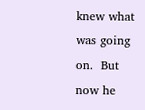knew what was going on.  But now he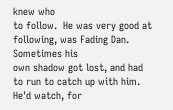knew who
to follow.  He was very good at following, was Fading Dan.  Sometimes his
own shadow got lost, and had to run to catch up with him.  He'd watch, for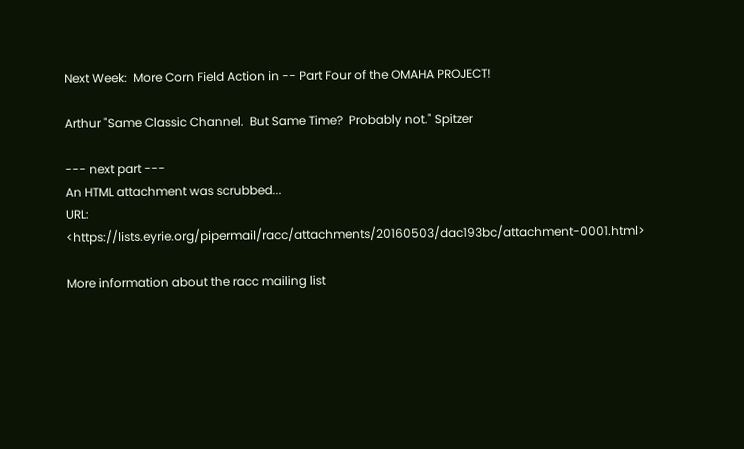Next Week:  More Corn Field Action in -- Part Four of the OMAHA PROJECT!

Arthur "Same Classic Channel.  But Same Time?  Probably not." Spitzer

--- next part ---
An HTML attachment was scrubbed...
URL: <https://lists.eyrie.org/pipermail/racc/attachments/20160503/dac193bc/attachment-0001.html>

More information about the racc mailing list